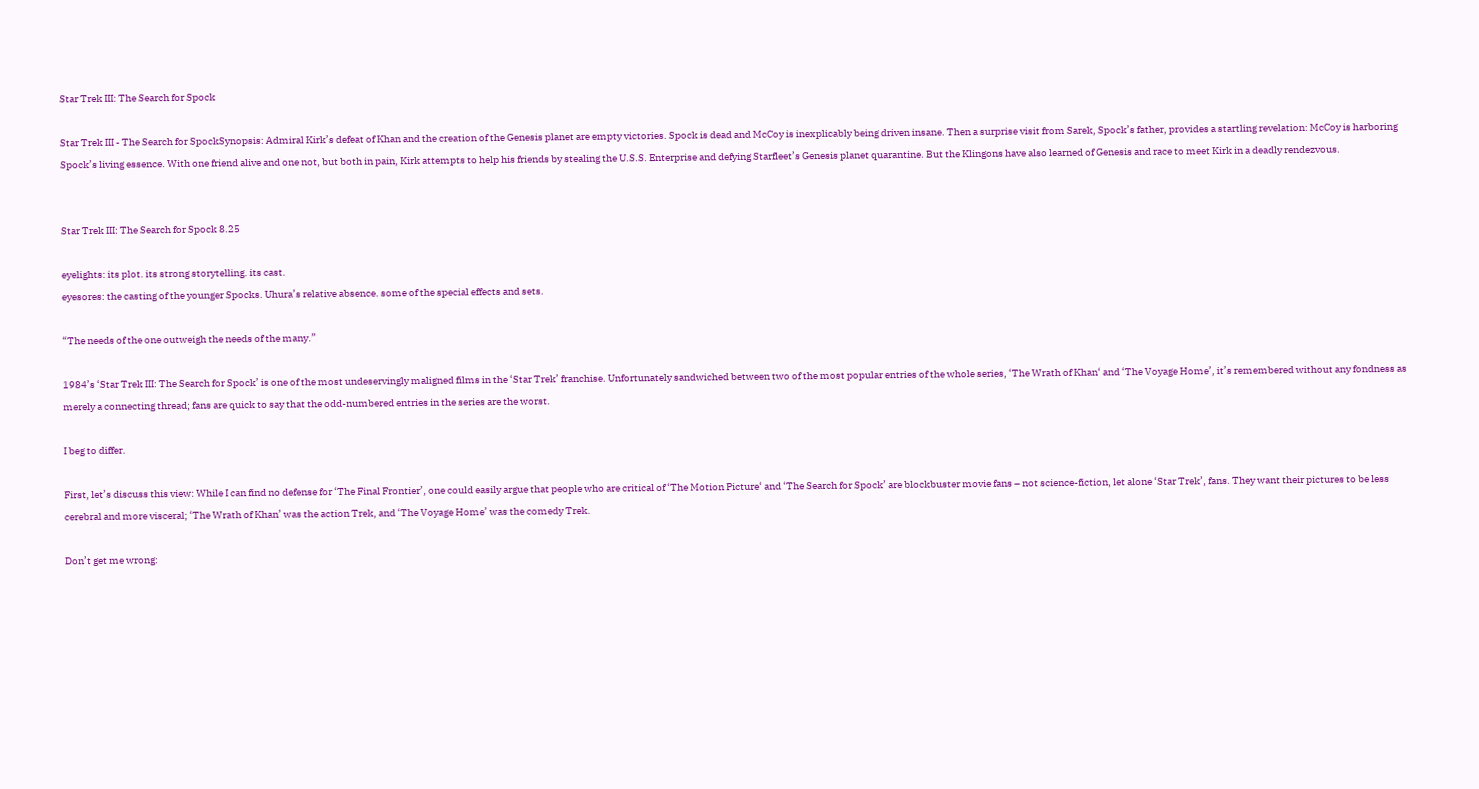Star Trek III: The Search for Spock

Star Trek III - The Search for SpockSynopsis: Admiral Kirk’s defeat of Khan and the creation of the Genesis planet are empty victories. Spock is dead and McCoy is inexplicably being driven insane. Then a surprise visit from Sarek, Spock’s father, provides a startling revelation: McCoy is harboring Spock’s living essence. With one friend alive and one not, but both in pain, Kirk attempts to help his friends by stealing the U.S.S. Enterprise and defying Starfleet’s Genesis planet quarantine. But the Klingons have also learned of Genesis and race to meet Kirk in a deadly rendezvous.


Star Trek III: The Search for Spock 8.25

eyelights: its plot. its strong storytelling. its cast.
eyesores: the casting of the younger Spocks. Uhura’s relative absence. some of the special effects and sets.

“The needs of the one outweigh the needs of the many.”

1984’s ‘Star Trek III: The Search for Spock’ is one of the most undeservingly maligned films in the ‘Star Trek’ franchise. Unfortunately sandwiched between two of the most popular entries of the whole series, ‘The Wrath of Khan‘ and ‘The Voyage Home’, it’s remembered without any fondness as merely a connecting thread; fans are quick to say that the odd-numbered entries in the series are the worst.

I beg to differ.

First, let’s discuss this view: While I can find no defense for ‘The Final Frontier’, one could easily argue that people who are critical of ‘The Motion Picture‘ and ‘The Search for Spock’ are blockbuster movie fans – not science-fiction, let alone ‘Star Trek’, fans. They want their pictures to be less cerebral and more visceral; ‘The Wrath of Khan’ was the action Trek, and ‘The Voyage Home’ was the comedy Trek.

Don’t get me wrong: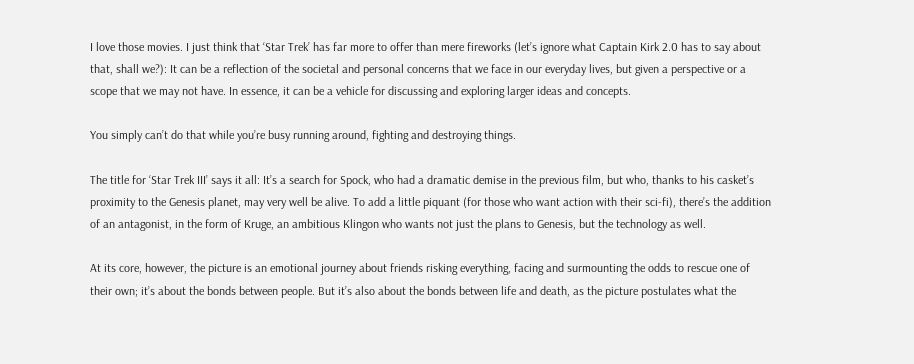I love those movies. I just think that ‘Star Trek’ has far more to offer than mere fireworks (let’s ignore what Captain Kirk 2.0 has to say about that, shall we?): It can be a reflection of the societal and personal concerns that we face in our everyday lives, but given a perspective or a scope that we may not have. In essence, it can be a vehicle for discussing and exploring larger ideas and concepts.

You simply can’t do that while you’re busy running around, fighting and destroying things.

The title for ‘Star Trek III’ says it all: It’s a search for Spock, who had a dramatic demise in the previous film, but who, thanks to his casket’s proximity to the Genesis planet, may very well be alive. To add a little piquant (for those who want action with their sci-fi), there’s the addition of an antagonist, in the form of Kruge, an ambitious Klingon who wants not just the plans to Genesis, but the technology as well.

At its core, however, the picture is an emotional journey about friends risking everything, facing and surmounting the odds to rescue one of their own; it’s about the bonds between people. But it’s also about the bonds between life and death, as the picture postulates what the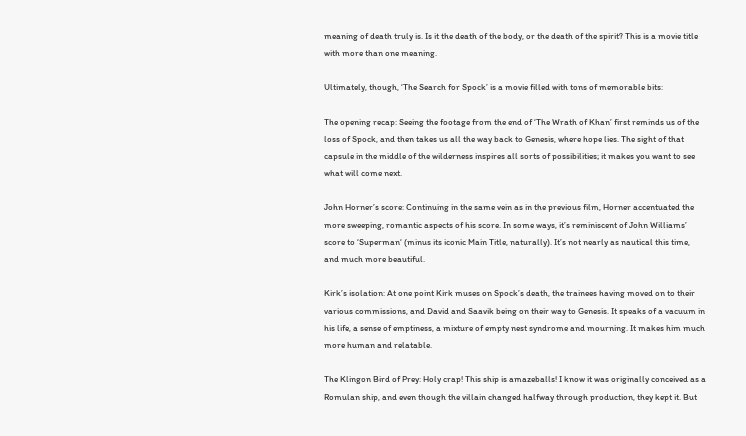meaning of death truly is. Is it the death of the body, or the death of the spirit? This is a movie title with more than one meaning.

Ultimately, though, ‘The Search for Spock’ is a movie filled with tons of memorable bits:

The opening recap: Seeing the footage from the end of ‘The Wrath of Khan’ first reminds us of the loss of Spock, and then takes us all the way back to Genesis, where hope lies. The sight of that capsule in the middle of the wilderness inspires all sorts of possibilities; it makes you want to see what will come next.

John Horner’s score: Continuing in the same vein as in the previous film, Horner accentuated the more sweeping, romantic aspects of his score. In some ways, it’s reminiscent of John Williams’ score to ‘Superman‘ (minus its iconic Main Title, naturally). It’s not nearly as nautical this time, and much more beautiful.

Kirk’s isolation: At one point Kirk muses on Spock’s death, the trainees having moved on to their various commissions, and David and Saavik being on their way to Genesis. It speaks of a vacuum in his life, a sense of emptiness, a mixture of empty nest syndrome and mourning. It makes him much more human and relatable.

The Klingon Bird of Prey: Holy crap! This ship is amazeballs! I know it was originally conceived as a Romulan ship, and even though the villain changed halfway through production, they kept it. But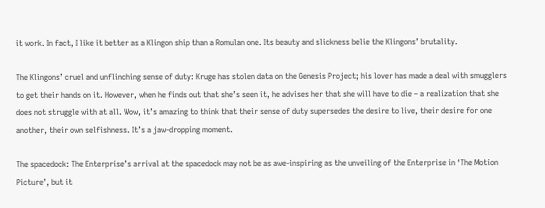it work. In fact, I like it better as a Klingon ship than a Romulan one. Its beauty and slickness belie the Klingons’ brutality.

The Klingons’ cruel and unflinching sense of duty: Kruge has stolen data on the Genesis Project; his lover has made a deal with smugglers to get their hands on it. However, when he finds out that she’s seen it, he advises her that she will have to die – a realization that she does not struggle with at all. Wow, it’s amazing to think that their sense of duty supersedes the desire to live, their desire for one another, their own selfishness. It’s a jaw-dropping moment.

The spacedock: The Enterprise’s arrival at the spacedock may not be as awe-inspiring as the unveiling of the Enterprise in ‘The Motion Picture’, but it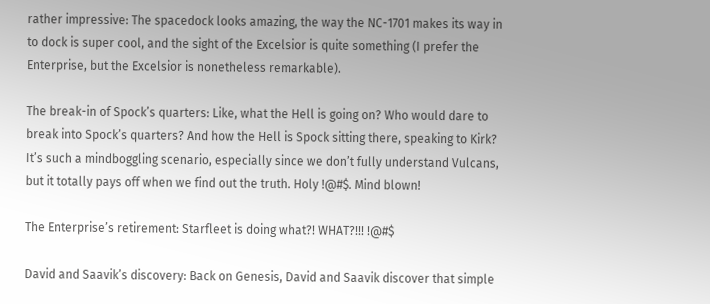rather impressive: The spacedock looks amazing, the way the NC-1701 makes its way in to dock is super cool, and the sight of the Excelsior is quite something (I prefer the Enterprise, but the Excelsior is nonetheless remarkable).

The break-in of Spock’s quarters: Like, what the Hell is going on? Who would dare to break into Spock’s quarters? And how the Hell is Spock sitting there, speaking to Kirk? It’s such a mindboggling scenario, especially since we don’t fully understand Vulcans, but it totally pays off when we find out the truth. Holy !@#$. Mind blown!

The Enterprise’s retirement: Starfleet is doing what?! WHAT?!!! !@#$

David and Saavik’s discovery: Back on Genesis, David and Saavik discover that simple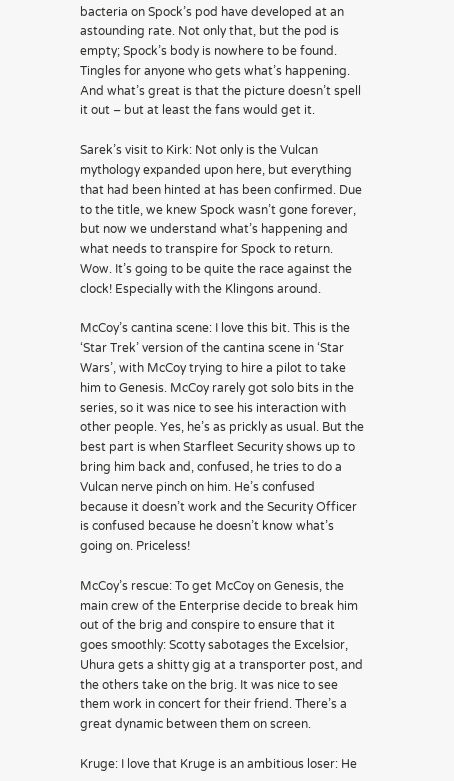bacteria on Spock’s pod have developed at an astounding rate. Not only that, but the pod is empty; Spock’s body is nowhere to be found. Tingles for anyone who gets what’s happening. And what’s great is that the picture doesn’t spell it out – but at least the fans would get it.

Sarek’s visit to Kirk: Not only is the Vulcan mythology expanded upon here, but everything that had been hinted at has been confirmed. Due to the title, we knew Spock wasn’t gone forever, but now we understand what’s happening and what needs to transpire for Spock to return. Wow. It’s going to be quite the race against the clock! Especially with the Klingons around.

McCoy’s cantina scene: I love this bit. This is the ‘Star Trek’ version of the cantina scene in ‘Star Wars’, with McCoy trying to hire a pilot to take him to Genesis. McCoy rarely got solo bits in the series, so it was nice to see his interaction with other people. Yes, he’s as prickly as usual. But the best part is when Starfleet Security shows up to bring him back and, confused, he tries to do a Vulcan nerve pinch on him. He’s confused because it doesn’t work and the Security Officer is confused because he doesn’t know what’s going on. Priceless!

McCoy’s rescue: To get McCoy on Genesis, the main crew of the Enterprise decide to break him out of the brig and conspire to ensure that it goes smoothly: Scotty sabotages the Excelsior, Uhura gets a shitty gig at a transporter post, and the others take on the brig. It was nice to see them work in concert for their friend. There’s a great dynamic between them on screen.

Kruge: I love that Kruge is an ambitious loser: He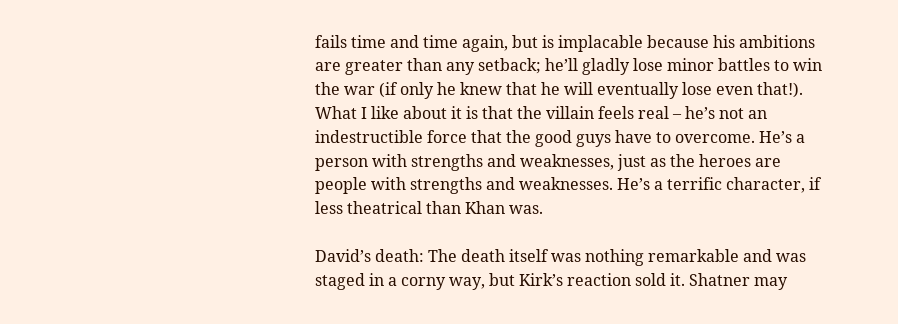fails time and time again, but is implacable because his ambitions are greater than any setback; he’ll gladly lose minor battles to win the war (if only he knew that he will eventually lose even that!). What I like about it is that the villain feels real – he’s not an indestructible force that the good guys have to overcome. He’s a person with strengths and weaknesses, just as the heroes are people with strengths and weaknesses. He’s a terrific character, if less theatrical than Khan was.

David’s death: The death itself was nothing remarkable and was staged in a corny way, but Kirk’s reaction sold it. Shatner may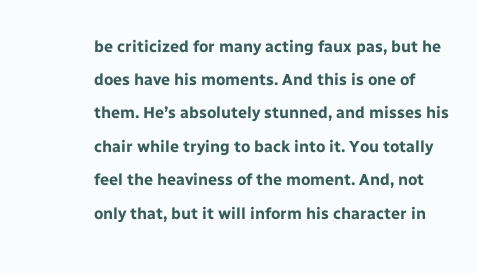be criticized for many acting faux pas, but he does have his moments. And this is one of them. He’s absolutely stunned, and misses his chair while trying to back into it. You totally feel the heaviness of the moment. And, not only that, but it will inform his character in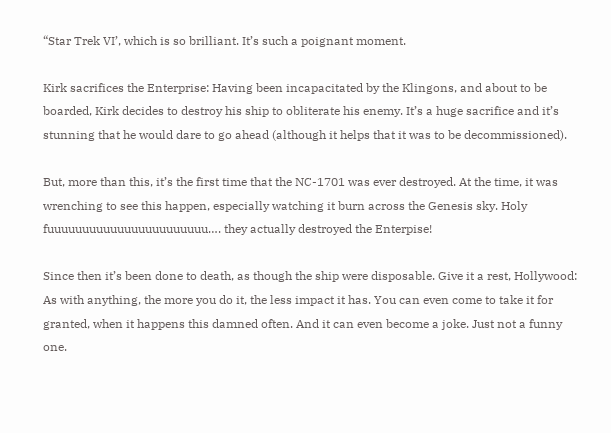“Star Trek VI’, which is so brilliant. It’s such a poignant moment.

Kirk sacrifices the Enterprise: Having been incapacitated by the Klingons, and about to be boarded, Kirk decides to destroy his ship to obliterate his enemy. It’s a huge sacrifice and it’s stunning that he would dare to go ahead (although it helps that it was to be decommissioned).

But, more than this, it’s the first time that the NC-1701 was ever destroyed. At the time, it was wrenching to see this happen, especially watching it burn across the Genesis sky. Holy fuuuuuuuuuuuuuuuuuuuuuuu…. they actually destroyed the Enterpise!

Since then it’s been done to death, as though the ship were disposable. Give it a rest, Hollywood: As with anything, the more you do it, the less impact it has. You can even come to take it for granted, when it happens this damned often. And it can even become a joke. Just not a funny one.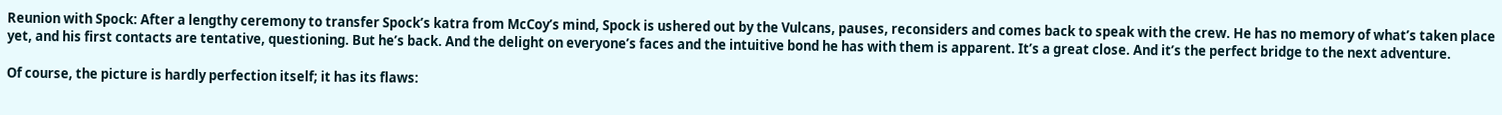Reunion with Spock: After a lengthy ceremony to transfer Spock’s katra from McCoy’s mind, Spock is ushered out by the Vulcans, pauses, reconsiders and comes back to speak with the crew. He has no memory of what’s taken place yet, and his first contacts are tentative, questioning. But he’s back. And the delight on everyone’s faces and the intuitive bond he has with them is apparent. It’s a great close. And it’s the perfect bridge to the next adventure.

Of course, the picture is hardly perfection itself; it has its flaws: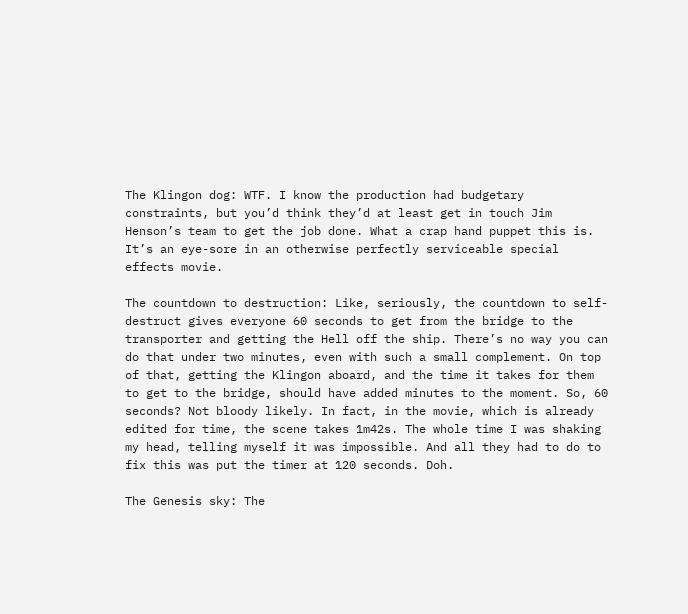The Klingon dog: WTF. I know the production had budgetary constraints, but you’d think they’d at least get in touch Jim Henson’s team to get the job done. What a crap hand puppet this is. It’s an eye-sore in an otherwise perfectly serviceable special effects movie.

The countdown to destruction: Like, seriously, the countdown to self-destruct gives everyone 60 seconds to get from the bridge to the transporter and getting the Hell off the ship. There’s no way you can do that under two minutes, even with such a small complement. On top of that, getting the Klingon aboard, and the time it takes for them to get to the bridge, should have added minutes to the moment. So, 60 seconds? Not bloody likely. In fact, in the movie, which is already edited for time, the scene takes 1m42s. The whole time I was shaking my head, telling myself it was impossible. And all they had to do to fix this was put the timer at 120 seconds. Doh.

The Genesis sky: The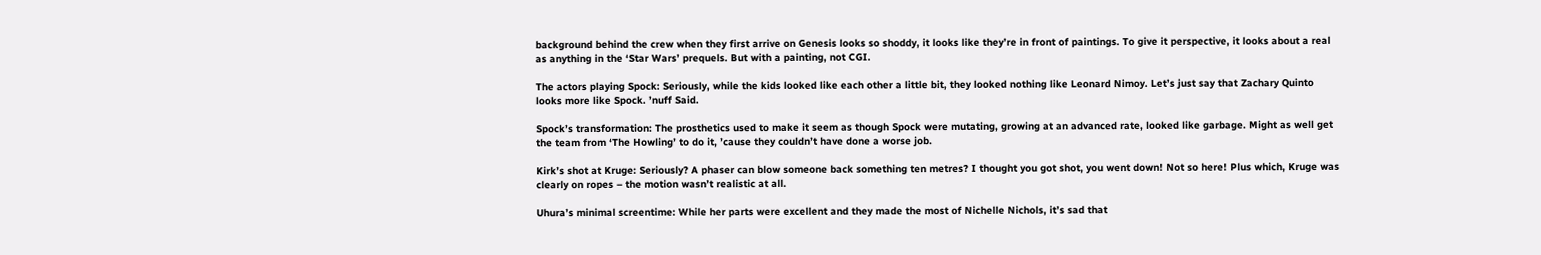background behind the crew when they first arrive on Genesis looks so shoddy, it looks like they’re in front of paintings. To give it perspective, it looks about a real as anything in the ‘Star Wars’ prequels. But with a painting, not CGI.

The actors playing Spock: Seriously, while the kids looked like each other a little bit, they looked nothing like Leonard Nimoy. Let’s just say that Zachary Quinto looks more like Spock. ’nuff Said.

Spock’s transformation: The prosthetics used to make it seem as though Spock were mutating, growing at an advanced rate, looked like garbage. Might as well get the team from ‘The Howling’ to do it, ’cause they couldn’t have done a worse job.

Kirk’s shot at Kruge: Seriously? A phaser can blow someone back something ten metres? I thought you got shot, you went down! Not so here! Plus which, Kruge was clearly on ropes – the motion wasn’t realistic at all.

Uhura’s minimal screentime: While her parts were excellent and they made the most of Nichelle Nichols, it’s sad that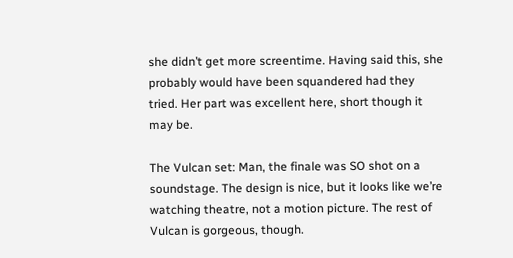she didn’t get more screentime. Having said this, she probably would have been squandered had they tried. Her part was excellent here, short though it may be.

The Vulcan set: Man, the finale was SO shot on a soundstage. The design is nice, but it looks like we’re watching theatre, not a motion picture. The rest of Vulcan is gorgeous, though.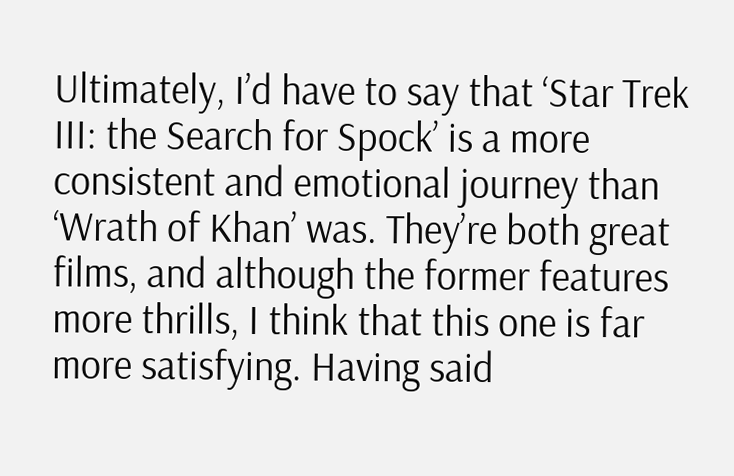Ultimately, I’d have to say that ‘Star Trek III: the Search for Spock’ is a more consistent and emotional journey than ‘Wrath of Khan’ was. They’re both great films, and although the former features more thrills, I think that this one is far more satisfying. Having said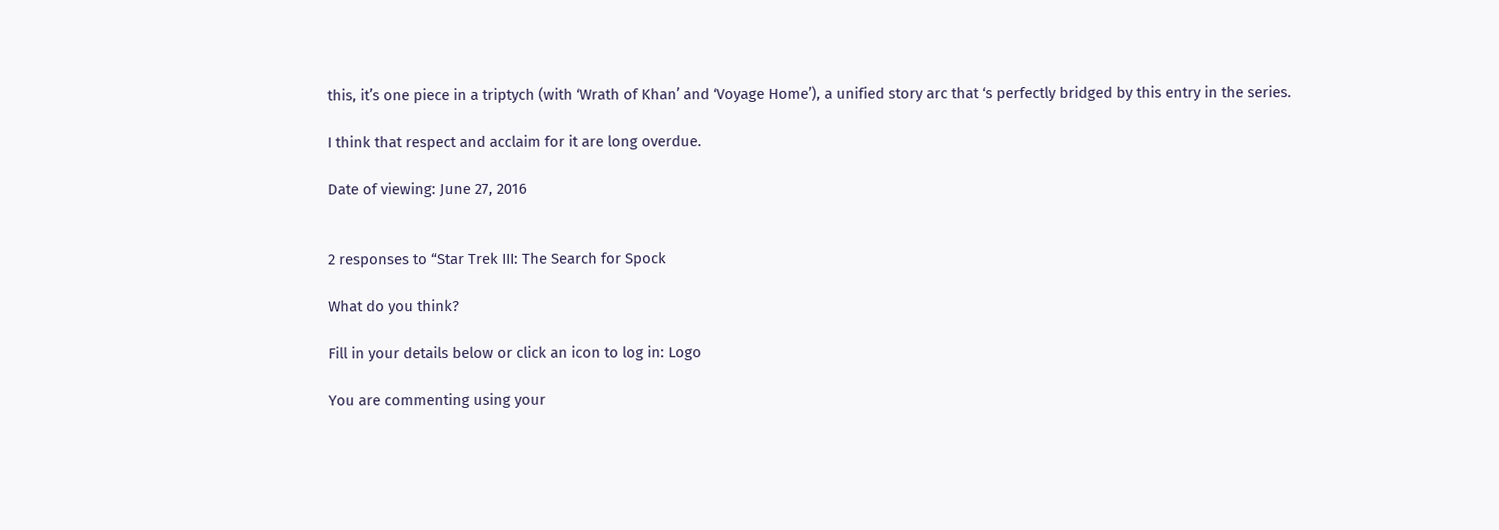this, it’s one piece in a triptych (with ‘Wrath of Khan’ and ‘Voyage Home’), a unified story arc that ‘s perfectly bridged by this entry in the series.

I think that respect and acclaim for it are long overdue.

Date of viewing: June 27, 2016


2 responses to “Star Trek III: The Search for Spock

What do you think?

Fill in your details below or click an icon to log in: Logo

You are commenting using your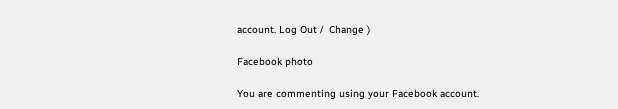account. Log Out /  Change )

Facebook photo

You are commenting using your Facebook account.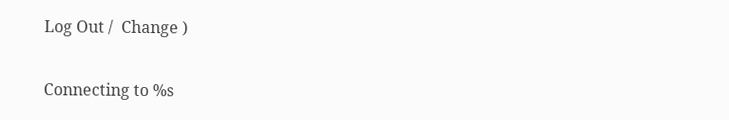Log Out /  Change )

Connecting to %s